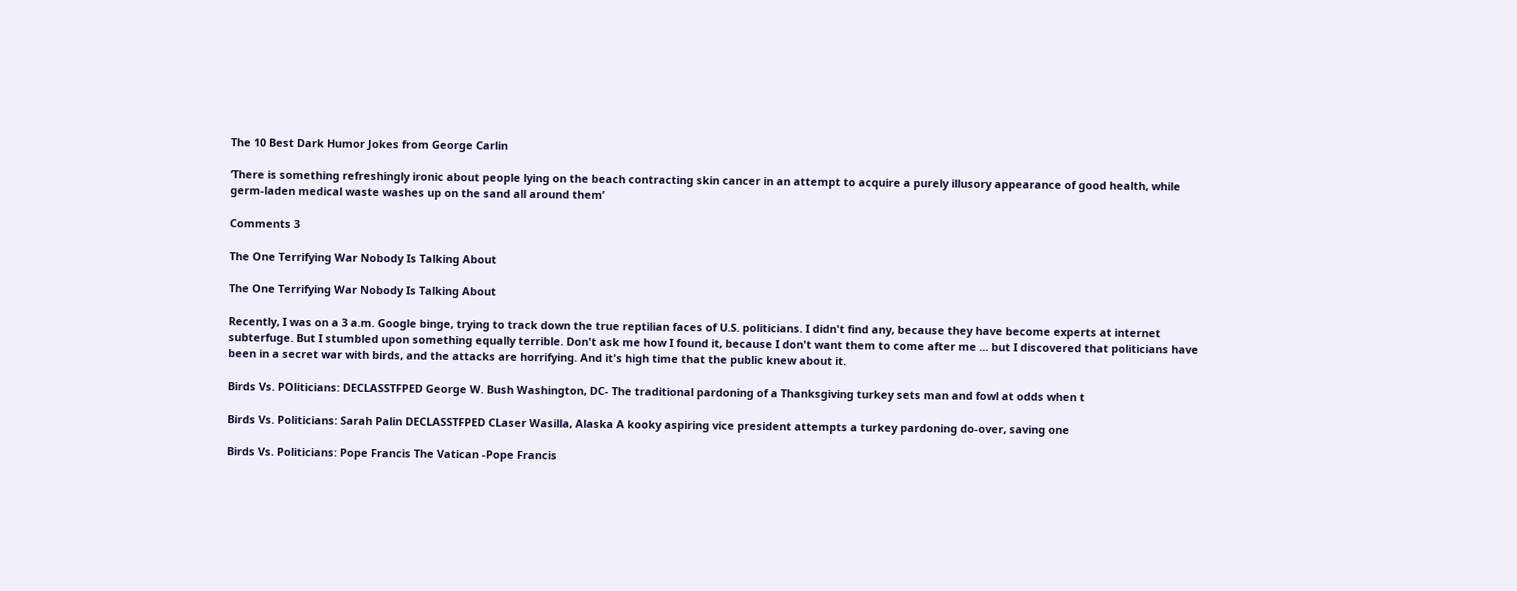The 10 Best Dark Humor Jokes from George Carlin

‘There is something refreshingly ironic about people lying on the beach contracting skin cancer in an attempt to acquire a purely illusory appearance of good health, while germ-laden medical waste washes up on the sand all around them’

Comments 3

The One Terrifying War Nobody Is Talking About

The One Terrifying War Nobody Is Talking About

Recently, I was on a 3 a.m. Google binge, trying to track down the true reptilian faces of U.S. politicians. I didn't find any, because they have become experts at internet subterfuge. But I stumbled upon something equally terrible. Don't ask me how I found it, because I don't want them to come after me ... but I discovered that politicians have been in a secret war with birds, and the attacks are horrifying. And it's high time that the public knew about it.

Birds Vs. POliticians: DECLASSTFPED George W. Bush Washington, DC- The traditional pardoning of a Thanksgiving turkey sets man and fowl at odds when t

Birds Vs. Politicians: Sarah Palin DECLASSTFPED CLaser Wasilla, Alaska A kooky aspiring vice president attempts a turkey pardoning do-over, saving one

Birds Vs. Politicians: Pope Francis The Vatican -Pope Francis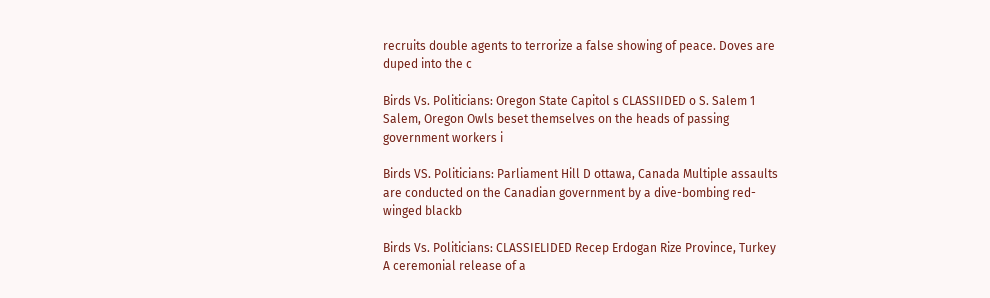recruits double agents to terrorize a false showing of peace. Doves are duped into the c

Birds Vs. Politicians: Oregon State Capitol s CLASSIIDED o S. Salem 1 Salem, Oregon Owls beset themselves on the heads of passing government workers i

Birds VS. Politicians: Parliament Hill D ottawa, Canada Multiple assaults are conducted on the Canadian government by a dive-bombing red-winged blackb

Birds Vs. Politicians: CLASSIELIDED Recep Erdogan Rize Province, Turkey A ceremonial release of a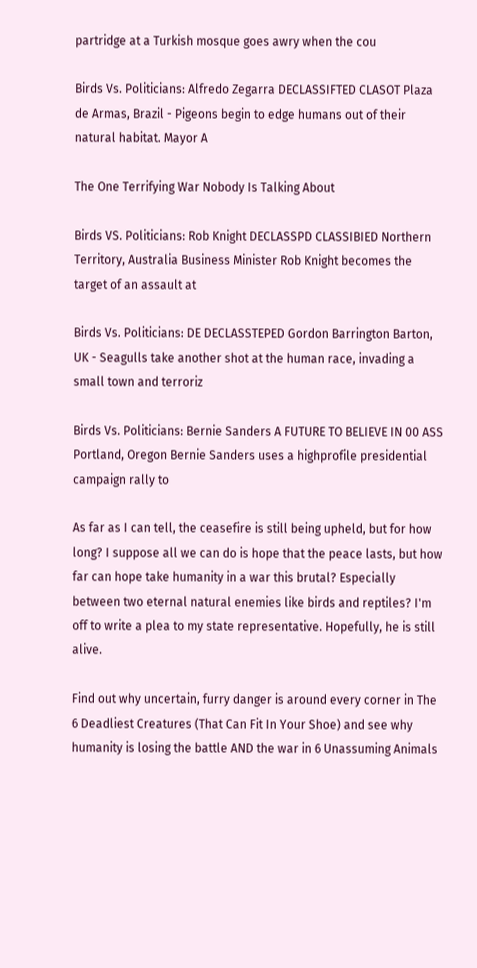partridge at a Turkish mosque goes awry when the cou

Birds Vs. Politicians: Alfredo Zegarra DECLASSIFTED CLASOT Plaza de Armas, Brazil - Pigeons begin to edge humans out of their natural habitat. Mayor A

The One Terrifying War Nobody Is Talking About

Birds VS. Politicians: Rob Knight DECLASSPD CLASSIBIED Northern Territory, Australia Business Minister Rob Knight becomes the target of an assault at

Birds Vs. Politicians: DE DECLASSTEPED Gordon Barrington Barton, UK - Seagulls take another shot at the human race, invading a small town and terroriz

Birds Vs. Politicians: Bernie Sanders A FUTURE TO BELIEVE IN 00 ASS Portland, Oregon Bernie Sanders uses a highprofile presidential campaign rally to

As far as I can tell, the ceasefire is still being upheld, but for how long? I suppose all we can do is hope that the peace lasts, but how far can hope take humanity in a war this brutal? Especially between two eternal natural enemies like birds and reptiles? I'm off to write a plea to my state representative. Hopefully, he is still alive.

Find out why uncertain, furry danger is around every corner in The 6 Deadliest Creatures (That Can Fit In Your Shoe) and see why humanity is losing the battle AND the war in 6 Unassuming Animals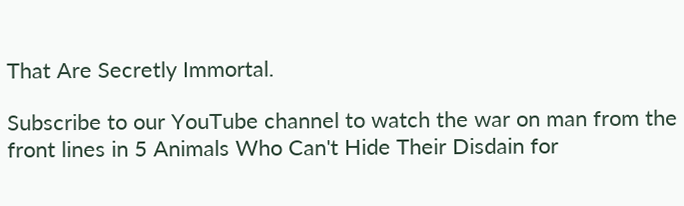That Are Secretly Immortal.

Subscribe to our YouTube channel to watch the war on man from the front lines in 5 Animals Who Can't Hide Their Disdain for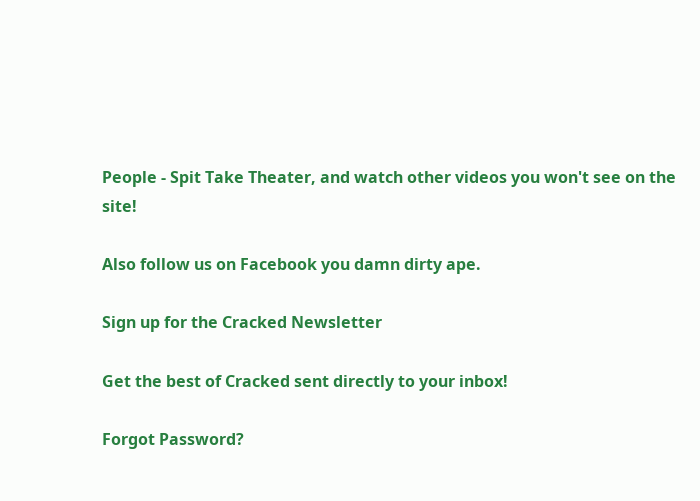People - Spit Take Theater, and watch other videos you won't see on the site!

Also follow us on Facebook you damn dirty ape.

Sign up for the Cracked Newsletter

Get the best of Cracked sent directly to your inbox!

Forgot Password?